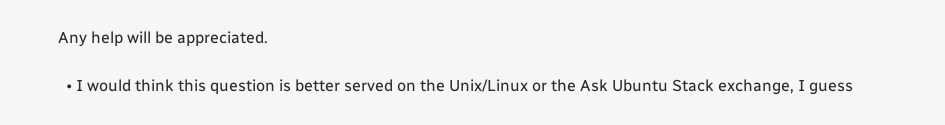Any help will be appreciated.

  • I would think this question is better served on the Unix/Linux or the Ask Ubuntu Stack exchange, I guess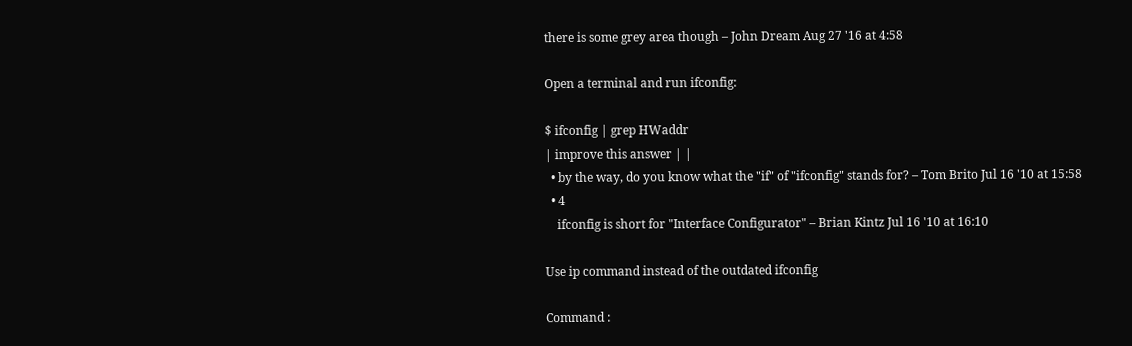there is some grey area though – John Dream Aug 27 '16 at 4:58

Open a terminal and run ifconfig:

$ ifconfig | grep HWaddr
| improve this answer | |
  • by the way, do you know what the "if" of "ifconfig" stands for? – Tom Brito Jul 16 '10 at 15:58
  • 4
    ifconfig is short for "Interface Configurator" – Brian Kintz Jul 16 '10 at 16:10

Use ip command instead of the outdated ifconfig

Command :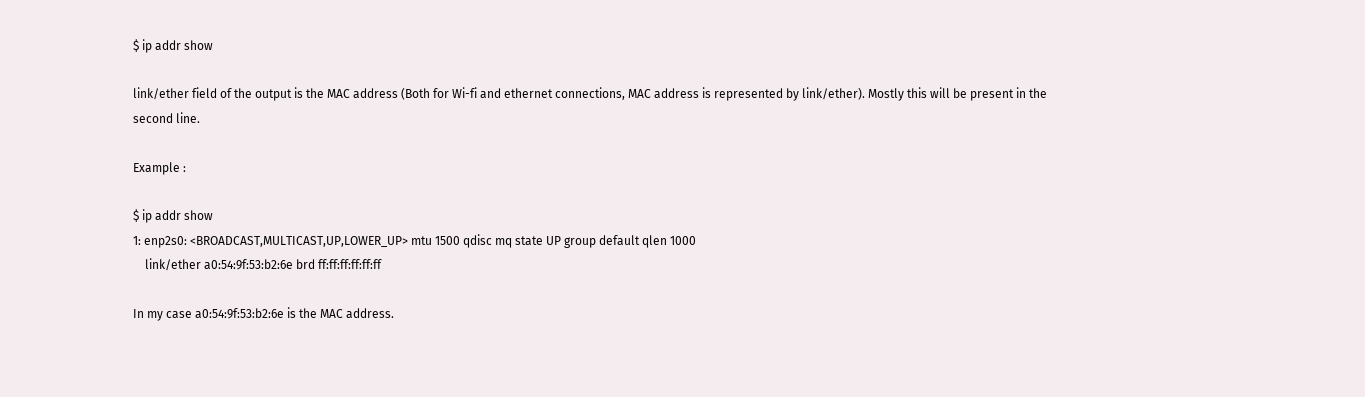$ ip addr show

link/ether field of the output is the MAC address (Both for Wi-fi and ethernet connections, MAC address is represented by link/ether). Mostly this will be present in the second line.

Example :

$ ip addr show
1: enp2s0: <BROADCAST,MULTICAST,UP,LOWER_UP> mtu 1500 qdisc mq state UP group default qlen 1000
    link/ether a0:54:9f:53:b2:6e brd ff:ff:ff:ff:ff:ff

In my case a0:54:9f:53:b2:6e is the MAC address.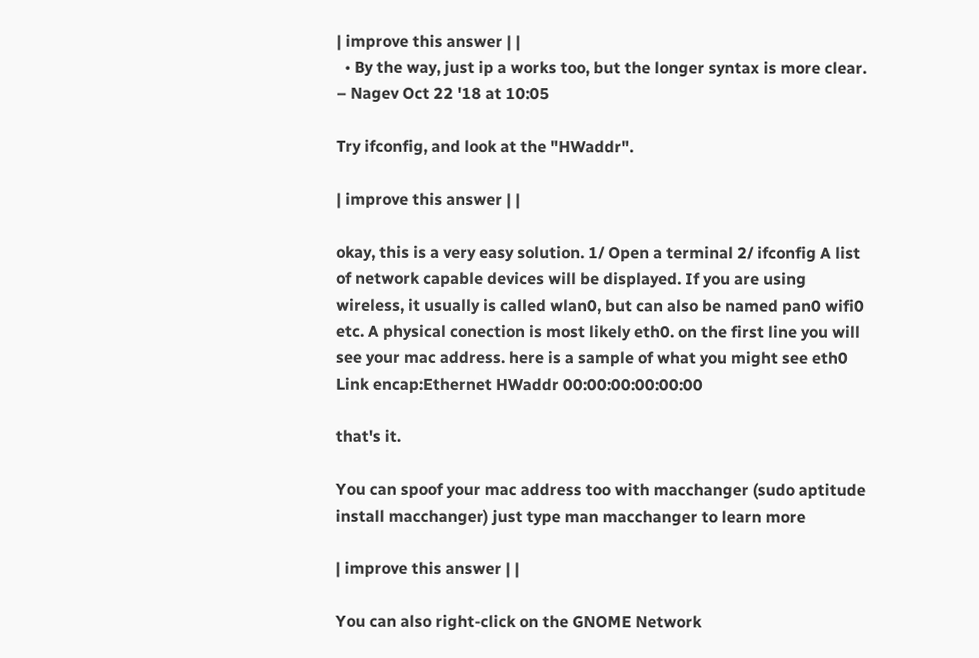| improve this answer | |
  • By the way, just ip a works too, but the longer syntax is more clear. – Nagev Oct 22 '18 at 10:05

Try ifconfig, and look at the "HWaddr".

| improve this answer | |

okay, this is a very easy solution. 1/ Open a terminal 2/ ifconfig A list of network capable devices will be displayed. If you are using wireless, it usually is called wlan0, but can also be named pan0 wifi0 etc. A physical conection is most likely eth0. on the first line you will see your mac address. here is a sample of what you might see eth0 Link encap:Ethernet HWaddr 00:00:00:00:00:00

that's it.

You can spoof your mac address too with macchanger (sudo aptitude install macchanger) just type man macchanger to learn more

| improve this answer | |

You can also right-click on the GNOME Network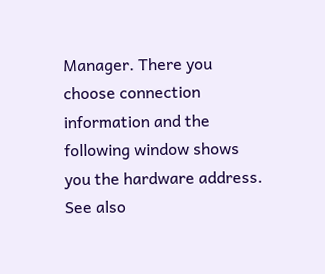Manager. There you choose connection information and the following window shows you the hardware address. See also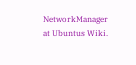NetworkManager at Ubuntus Wiki.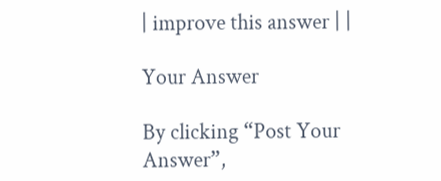| improve this answer | |

Your Answer

By clicking “Post Your Answer”,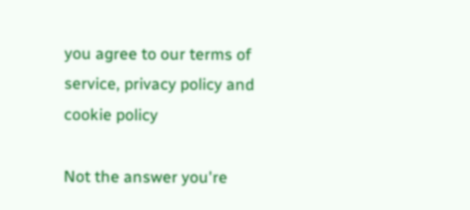you agree to our terms of service, privacy policy and cookie policy

Not the answer you're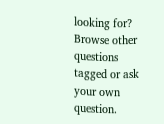looking for? Browse other questions tagged or ask your own question.